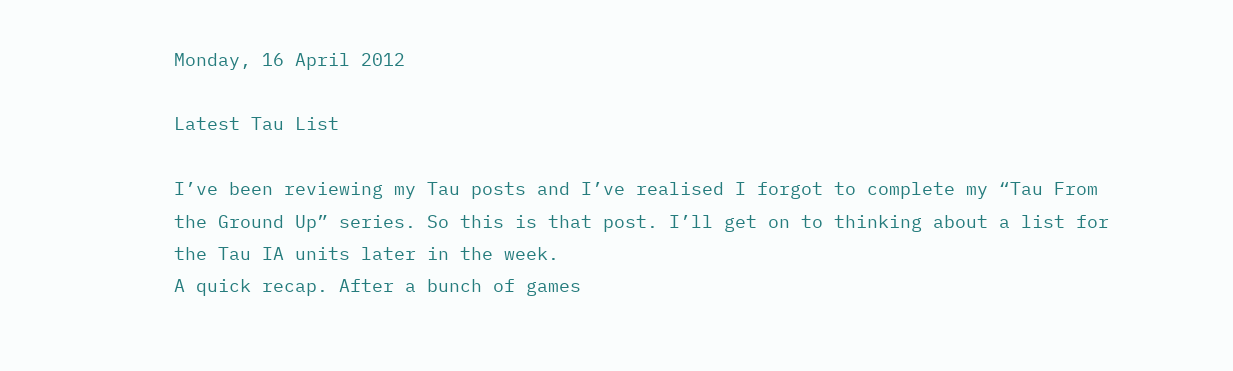Monday, 16 April 2012

Latest Tau List

I’ve been reviewing my Tau posts and I’ve realised I forgot to complete my “Tau From the Ground Up” series. So this is that post. I’ll get on to thinking about a list for the Tau IA units later in the week.
A quick recap. After a bunch of games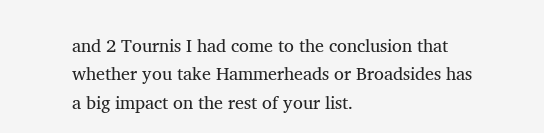and 2 Tournis I had come to the conclusion that whether you take Hammerheads or Broadsides has a big impact on the rest of your list.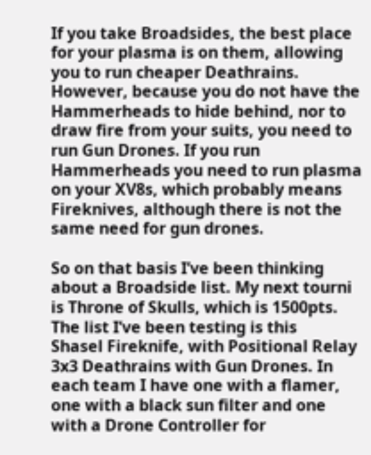If you take Broadsides, the best place for your plasma is on them, allowing you to run cheaper Deathrains. However, because you do not have the Hammerheads to hide behind, nor to draw fire from your suits, you need to run Gun Drones. If you run Hammerheads you need to run plasma on your XV8s, which probably means Fireknives, although there is not the same need for gun drones.

So on that basis I’ve been thinking about a Broadside list. My next tourni is Throne of Skulls, which is 1500pts. The list I’ve been testing is this
Shasel Fireknife, with Positional Relay
3x3 Deathrains with Gun Drones. In each team I have one with a flamer, one with a black sun filter and one with a Drone Controller for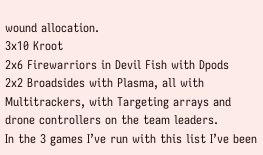wound allocation.
3x10 Kroot
2x6 Firewarriors in Devil Fish with Dpods
2x2 Broadsides with Plasma, all with Multitrackers, with Targeting arrays and drone controllers on the team leaders.
In the 3 games I’ve run with this list I’ve been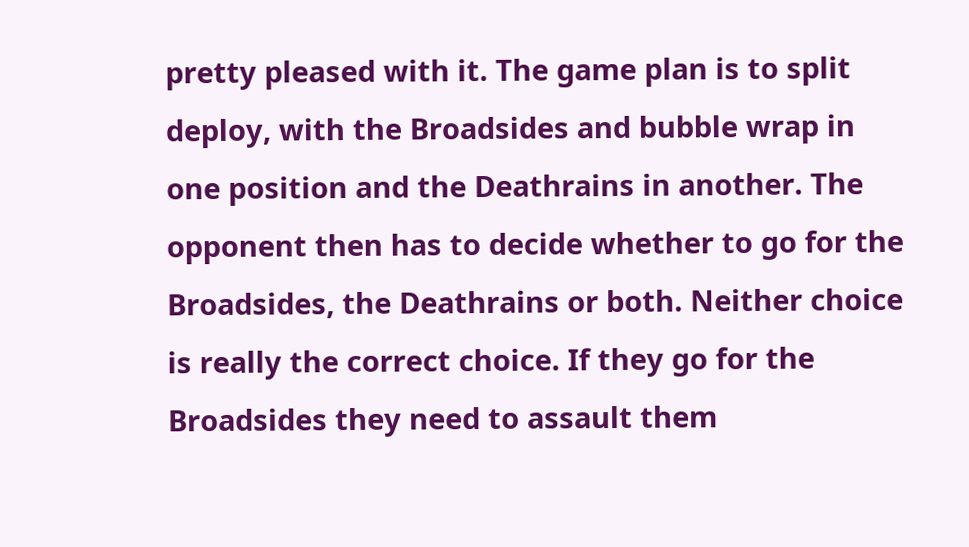pretty pleased with it. The game plan is to split deploy, with the Broadsides and bubble wrap in one position and the Deathrains in another. The opponent then has to decide whether to go for the Broadsides, the Deathrains or both. Neither choice is really the correct choice. If they go for the Broadsides they need to assault them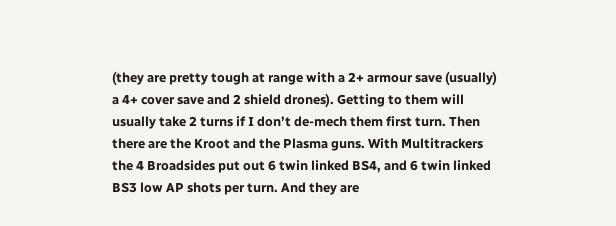(they are pretty tough at range with a 2+ armour save (usually) a 4+ cover save and 2 shield drones). Getting to them will usually take 2 turns if I don’t de-mech them first turn. Then there are the Kroot and the Plasma guns. With Multitrackers the 4 Broadsides put out 6 twin linked BS4, and 6 twin linked BS3 low AP shots per turn. And they are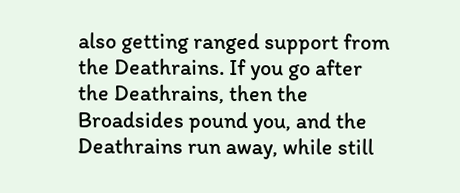also getting ranged support from the Deathrains. If you go after the Deathrains, then the Broadsides pound you, and the Deathrains run away, while still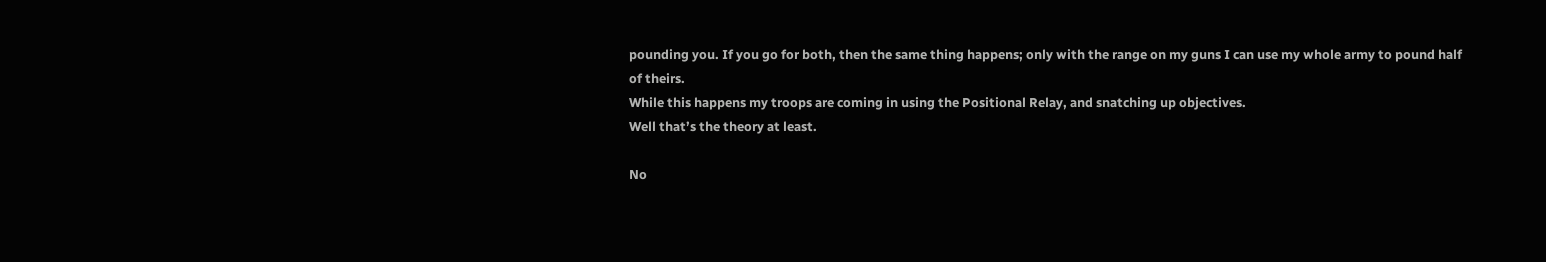pounding you. If you go for both, then the same thing happens; only with the range on my guns I can use my whole army to pound half of theirs.
While this happens my troops are coming in using the Positional Relay, and snatching up objectives.
Well that’s the theory at least.

No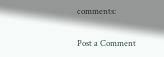comments:

Post a Comment